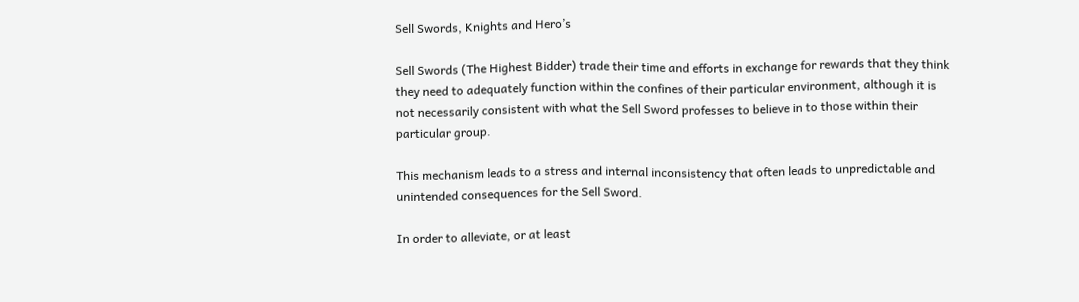Sell Swords, Knights and Hero’s

Sell Swords (The Highest Bidder) trade their time and efforts in exchange for rewards that they think they need to adequately function within the confines of their particular environment, although it is not necessarily consistent with what the Sell Sword professes to believe in to those within their particular group.

This mechanism leads to a stress and internal inconsistency that often leads to unpredictable and unintended consequences for the Sell Sword.

In order to alleviate, or at least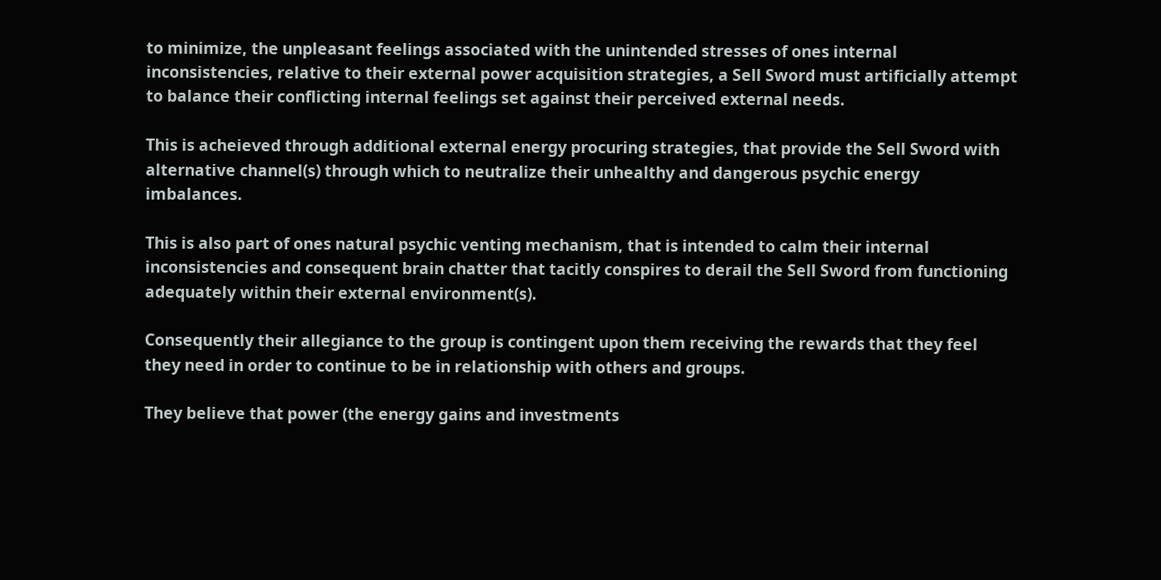to minimize, the unpleasant feelings associated with the unintended stresses of ones internal inconsistencies, relative to their external power acquisition strategies, a Sell Sword must artificially attempt to balance their conflicting internal feelings set against their perceived external needs.

This is acheieved through additional external energy procuring strategies, that provide the Sell Sword with alternative channel(s) through which to neutralize their unhealthy and dangerous psychic energy imbalances.

This is also part of ones natural psychic venting mechanism, that is intended to calm their internal inconsistencies and consequent brain chatter that tacitly conspires to derail the Sell Sword from functioning adequately within their external environment(s).

Consequently their allegiance to the group is contingent upon them receiving the rewards that they feel they need in order to continue to be in relationship with others and groups.

They believe that power (the energy gains and investments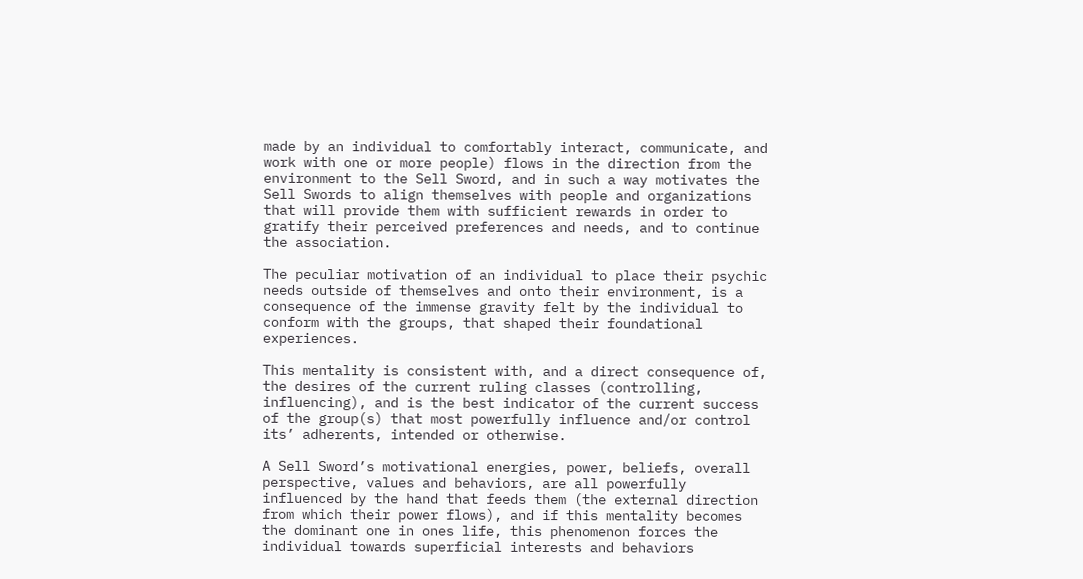made by an individual to comfortably interact, communicate, and work with one or more people) flows in the direction from the environment to the Sell Sword, and in such a way motivates the Sell Swords to align themselves with people and organizations that will provide them with sufficient rewards in order to gratify their perceived preferences and needs, and to continue the association.

The peculiar motivation of an individual to place their psychic needs outside of themselves and onto their environment, is a consequence of the immense gravity felt by the individual to conform with the groups, that shaped their foundational experiences.

This mentality is consistent with, and a direct consequence of, the desires of the current ruling classes (controlling, influencing), and is the best indicator of the current success of the group(s) that most powerfully influence and/or control its’ adherents, intended or otherwise.

A Sell Sword’s motivational energies, power, beliefs, overall perspective, values and behaviors, are all powerfully influenced by the hand that feeds them (the external direction from which their power flows), and if this mentality becomes the dominant one in ones life, this phenomenon forces the individual towards superficial interests and behaviors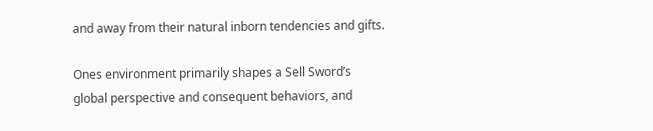and away from their natural inborn tendencies and gifts.

Ones environment primarily shapes a Sell Sword’s global perspective and consequent behaviors, and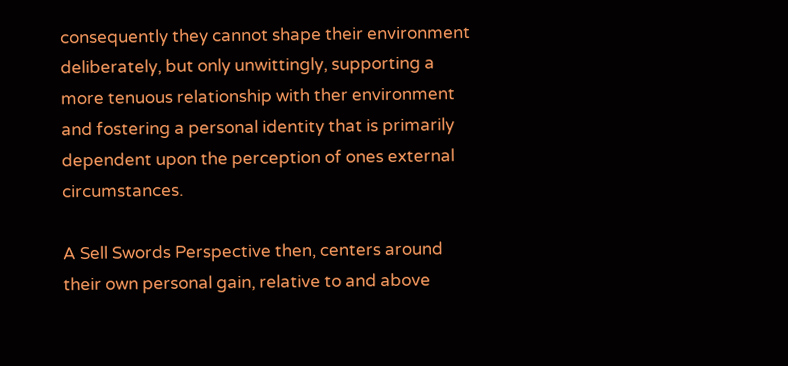consequently they cannot shape their environment deliberately, but only unwittingly, supporting a more tenuous relationship with ther environment and fostering a personal identity that is primarily dependent upon the perception of ones external circumstances.

A Sell Swords Perspective then, centers around their own personal gain, relative to and above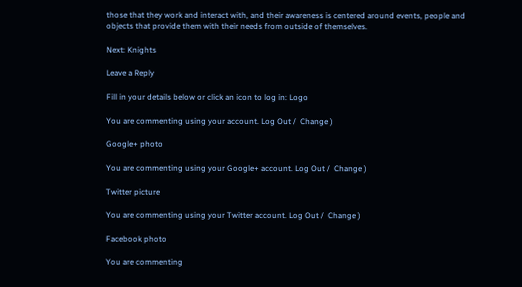those that they work and interact with, and their awareness is centered around events, people and objects that provide them with their needs from outside of themselves.

Next: Knights

Leave a Reply

Fill in your details below or click an icon to log in: Logo

You are commenting using your account. Log Out /  Change )

Google+ photo

You are commenting using your Google+ account. Log Out /  Change )

Twitter picture

You are commenting using your Twitter account. Log Out /  Change )

Facebook photo

You are commenting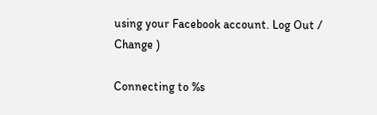using your Facebook account. Log Out /  Change )

Connecting to %s